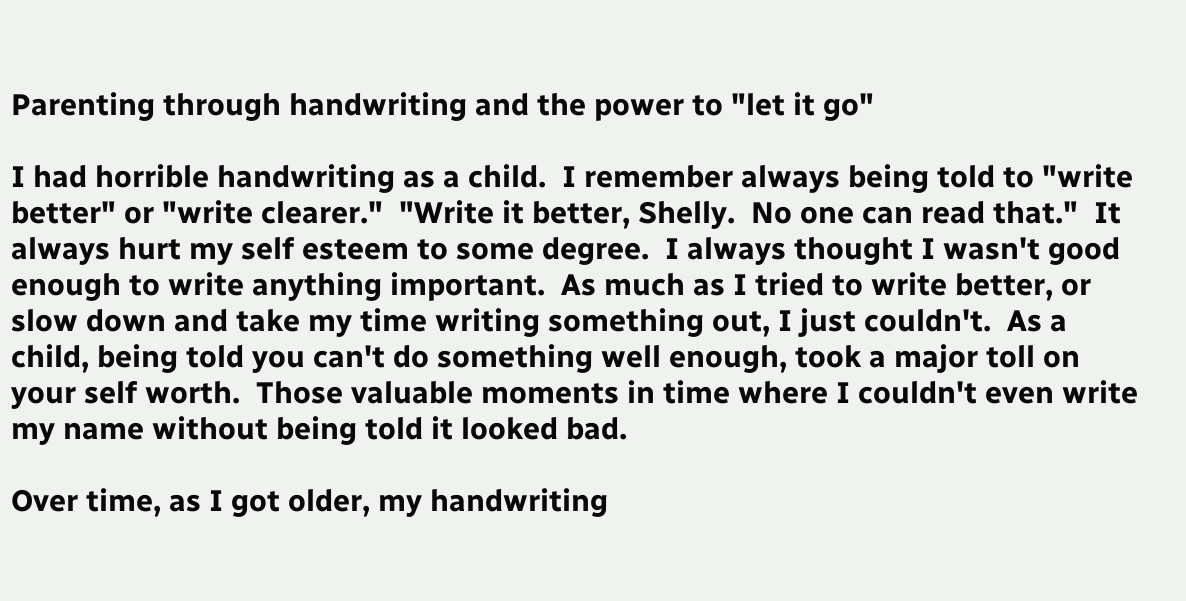Parenting through handwriting and the power to "let it go"

I had horrible handwriting as a child.  I remember always being told to "write better" or "write clearer."  "Write it better, Shelly.  No one can read that."  It always hurt my self esteem to some degree.  I always thought I wasn't good enough to write anything important.  As much as I tried to write better, or slow down and take my time writing something out, I just couldn't.  As a child, being told you can't do something well enough, took a major toll on your self worth.  Those valuable moments in time where I couldn't even write my name without being told it looked bad.

Over time, as I got older, my handwriting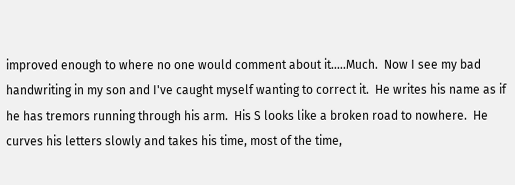improved enough to where no one would comment about it.....Much.  Now I see my bad handwriting in my son and I've caught myself wanting to correct it.  He writes his name as if he has tremors running through his arm.  His S looks like a broken road to nowhere.  He curves his letters slowly and takes his time, most of the time,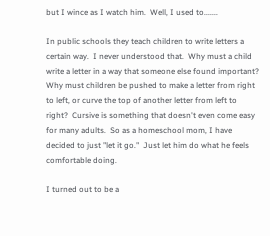but I wince as I watch him.  Well, I used to.......

In public schools they teach children to write letters a certain way.  I never understood that.  Why must a child write a letter in a way that someone else found important?  Why must children be pushed to make a letter from right to left, or curve the top of another letter from left to right?  Cursive is something that doesn't even come easy for many adults.  So as a homeschool mom, I have decided to just "let it go."  Just let him do what he feels comfortable doing.

I turned out to be a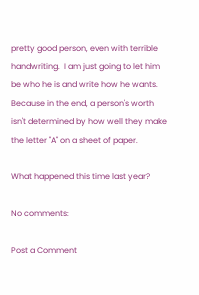pretty good person, even with terrible handwriting.  I am just going to let him be who he is and write how he wants.  Because in the end, a person's worth isn't determined by how well they make the letter "A" on a sheet of paper.

What happened this time last year?

No comments:

Post a Comment